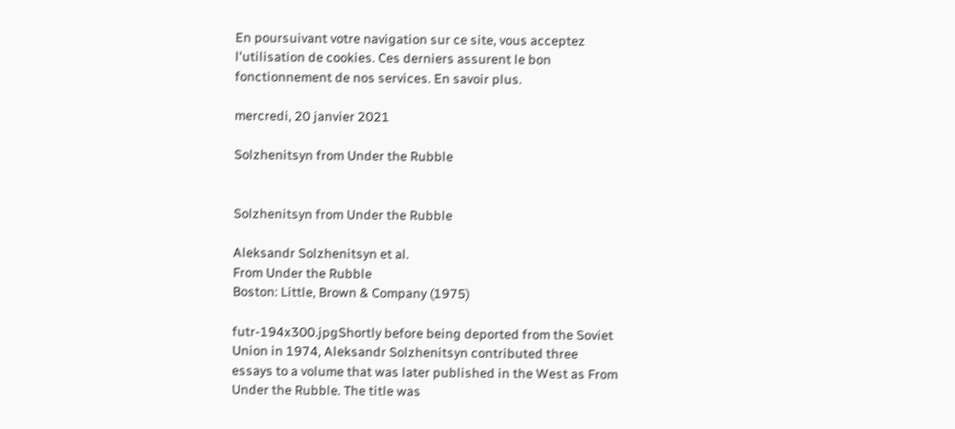En poursuivant votre navigation sur ce site, vous acceptez l'utilisation de cookies. Ces derniers assurent le bon fonctionnement de nos services. En savoir plus.

mercredi, 20 janvier 2021

Solzhenitsyn from Under the Rubble


Solzhenitsyn from Under the Rubble

Aleksandr Solzhenitsyn et al.
From Under the Rubble
Boston: Little, Brown & Company (1975)

futr-194x300.jpgShortly before being deported from the Soviet Union in 1974, Aleksandr Solzhenitsyn contributed three essays to a volume that was later published in the West as From Under the Rubble. The title was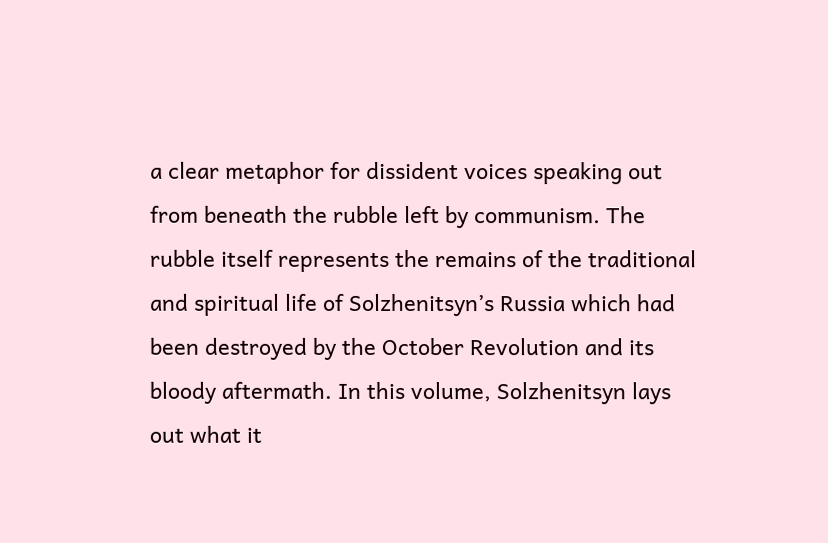a clear metaphor for dissident voices speaking out from beneath the rubble left by communism. The rubble itself represents the remains of the traditional and spiritual life of Solzhenitsyn’s Russia which had been destroyed by the October Revolution and its bloody aftermath. In this volume, Solzhenitsyn lays out what it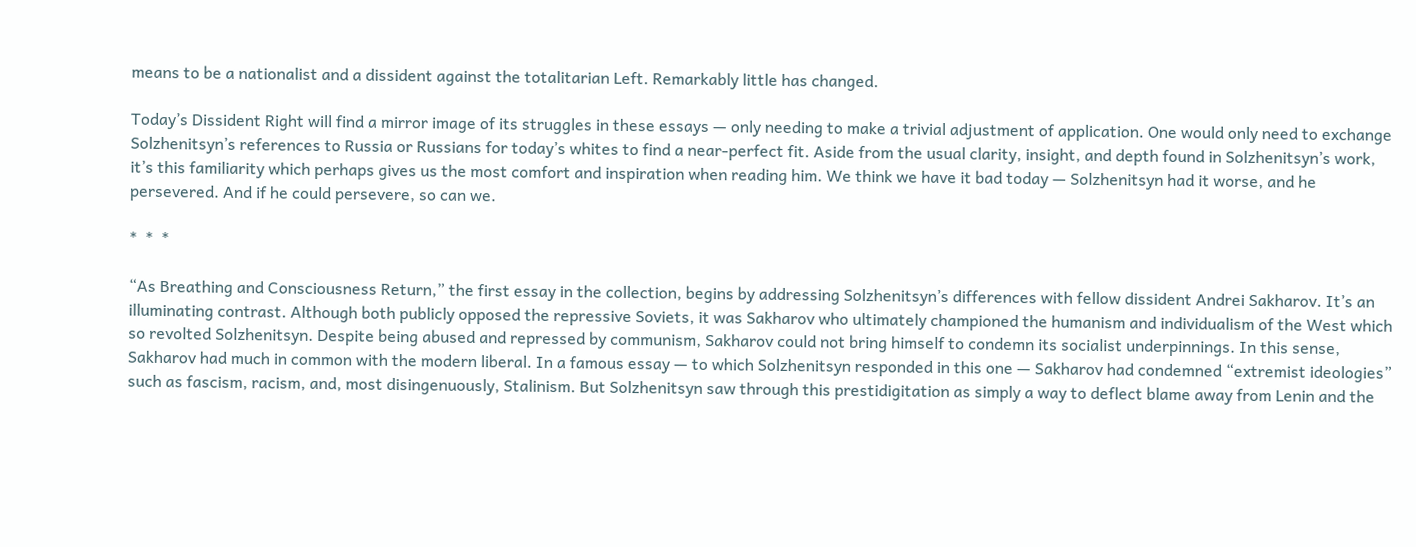means to be a nationalist and a dissident against the totalitarian Left. Remarkably little has changed.

Today’s Dissident Right will find a mirror image of its struggles in these essays — only needing to make a trivial adjustment of application. One would only need to exchange Solzhenitsyn’s references to Russia or Russians for today’s whites to find a near-perfect fit. Aside from the usual clarity, insight, and depth found in Solzhenitsyn’s work, it’s this familiarity which perhaps gives us the most comfort and inspiration when reading him. We think we have it bad today — Solzhenitsyn had it worse, and he persevered. And if he could persevere, so can we.

*  *  *

“As Breathing and Consciousness Return,” the first essay in the collection, begins by addressing Solzhenitsyn’s differences with fellow dissident Andrei Sakharov. It’s an illuminating contrast. Although both publicly opposed the repressive Soviets, it was Sakharov who ultimately championed the humanism and individualism of the West which so revolted Solzhenitsyn. Despite being abused and repressed by communism, Sakharov could not bring himself to condemn its socialist underpinnings. In this sense, Sakharov had much in common with the modern liberal. In a famous essay — to which Solzhenitsyn responded in this one — Sakharov had condemned “extremist ideologies” such as fascism, racism, and, most disingenuously, Stalinism. But Solzhenitsyn saw through this prestidigitation as simply a way to deflect blame away from Lenin and the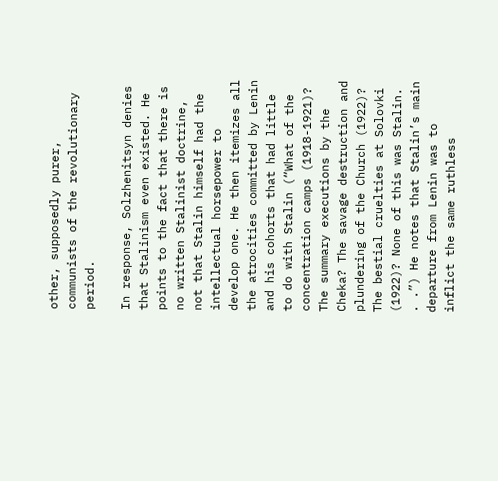other, supposedly purer, communists of the revolutionary period.

In response, Solzhenitsyn denies that Stalinism even existed. He points to the fact that there is no written Stalinist doctrine, not that Stalin himself had the intellectual horsepower to develop one. He then itemizes all the atrocities committed by Lenin and his cohorts that had little to do with Stalin (“What of the concentration camps (1918-1921)? The summary executions by the Cheka? The savage destruction and plundering of the Church (1922)? The bestial cruelties at Solovki (1922)? None of this was Stalin. . .”) He notes that Stalin’s main departure from Lenin was to inflict the same ruthless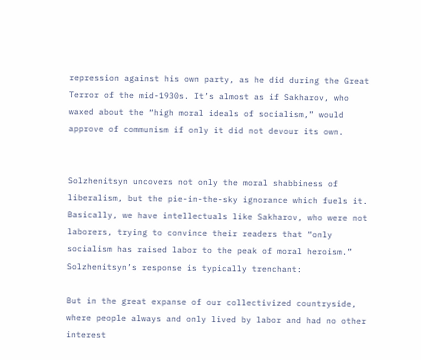repression against his own party, as he did during the Great Terror of the mid-1930s. It’s almost as if Sakharov, who waxed about the “high moral ideals of socialism,” would approve of communism if only it did not devour its own.


Solzhenitsyn uncovers not only the moral shabbiness of liberalism, but the pie-in-the-sky ignorance which fuels it. Basically, we have intellectuals like Sakharov, who were not laborers, trying to convince their readers that “only socialism has raised labor to the peak of moral heroism.” Solzhenitsyn’s response is typically trenchant:

But in the great expanse of our collectivized countryside, where people always and only lived by labor and had no other interest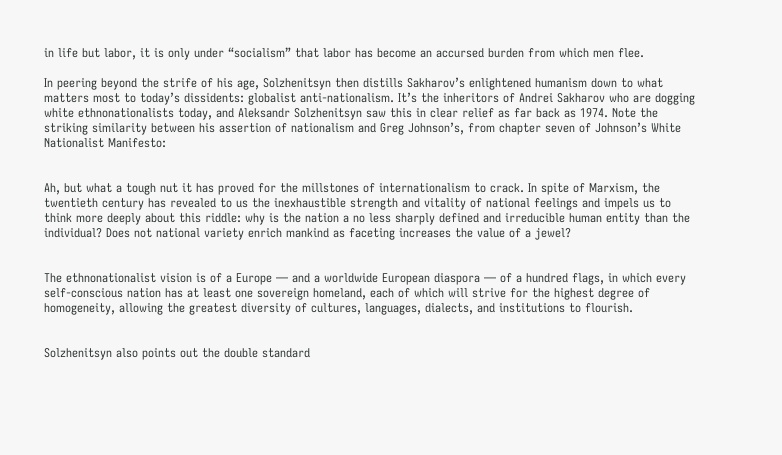in life but labor, it is only under “socialism” that labor has become an accursed burden from which men flee.

In peering beyond the strife of his age, Solzhenitsyn then distills Sakharov’s enlightened humanism down to what matters most to today’s dissidents: globalist anti-nationalism. It’s the inheritors of Andrei Sakharov who are dogging white ethnonationalists today, and Aleksandr Solzhenitsyn saw this in clear relief as far back as 1974. Note the striking similarity between his assertion of nationalism and Greg Johnson’s, from chapter seven of Johnson’s White Nationalist Manifesto:


Ah, but what a tough nut it has proved for the millstones of internationalism to crack. In spite of Marxism, the twentieth century has revealed to us the inexhaustible strength and vitality of national feelings and impels us to think more deeply about this riddle: why is the nation a no less sharply defined and irreducible human entity than the individual? Does not national variety enrich mankind as faceting increases the value of a jewel?


The ethnonationalist vision is of a Europe — and a worldwide European diaspora — of a hundred flags, in which every self-conscious nation has at least one sovereign homeland, each of which will strive for the highest degree of homogeneity, allowing the greatest diversity of cultures, languages, dialects, and institutions to flourish.


Solzhenitsyn also points out the double standard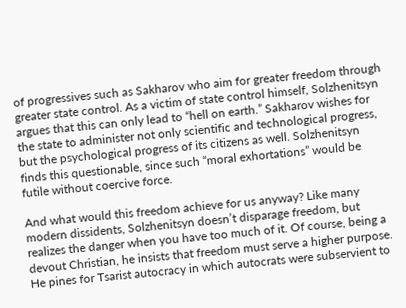of progressives such as Sakharov who aim for greater freedom through greater state control. As a victim of state control himself, Solzhenitsyn argues that this can only lead to “hell on earth.” Sakharov wishes for the state to administer not only scientific and technological progress, but the psychological progress of its citizens as well. Solzhenitsyn finds this questionable, since such “moral exhortations” would be futile without coercive force.

And what would this freedom achieve for us anyway? Like many modern dissidents, Solzhenitsyn doesn’t disparage freedom, but realizes the danger when you have too much of it. Of course, being a devout Christian, he insists that freedom must serve a higher purpose. He pines for Tsarist autocracy in which autocrats were subservient to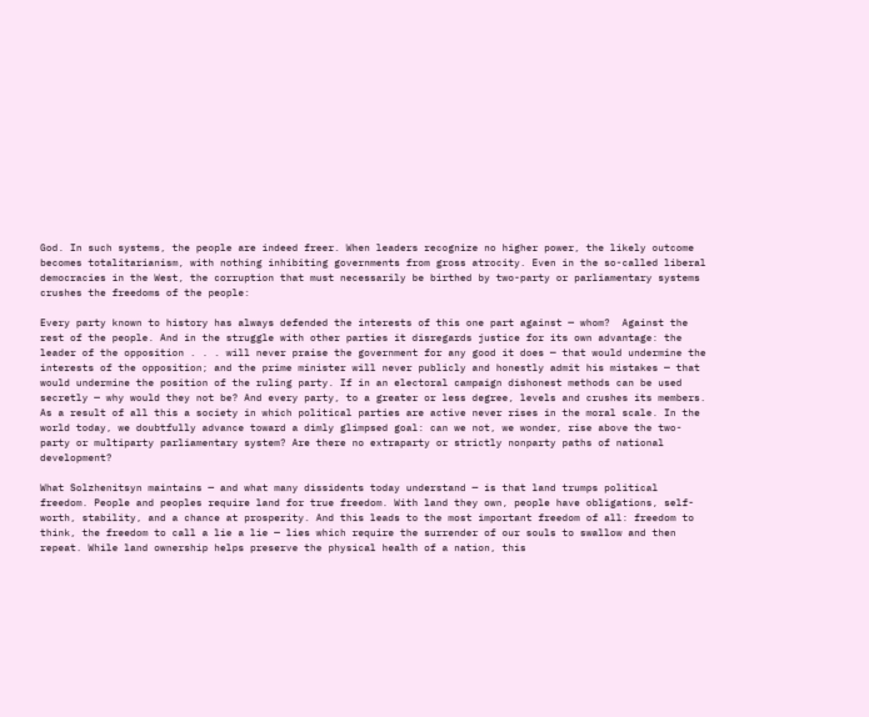God. In such systems, the people are indeed freer. When leaders recognize no higher power, the likely outcome becomes totalitarianism, with nothing inhibiting governments from gross atrocity. Even in the so-called liberal democracies in the West, the corruption that must necessarily be birthed by two-party or parliamentary systems crushes the freedoms of the people:

Every party known to history has always defended the interests of this one part against — whom?  Against the rest of the people. And in the struggle with other parties it disregards justice for its own advantage: the leader of the opposition . . . will never praise the government for any good it does — that would undermine the interests of the opposition; and the prime minister will never publicly and honestly admit his mistakes — that would undermine the position of the ruling party. If in an electoral campaign dishonest methods can be used secretly — why would they not be? And every party, to a greater or less degree, levels and crushes its members. As a result of all this a society in which political parties are active never rises in the moral scale. In the world today, we doubtfully advance toward a dimly glimpsed goal: can we not, we wonder, rise above the two-party or multiparty parliamentary system? Are there no extraparty or strictly nonparty paths of national development?

What Solzhenitsyn maintains — and what many dissidents today understand — is that land trumps political freedom. People and peoples require land for true freedom. With land they own, people have obligations, self-worth, stability, and a chance at prosperity. And this leads to the most important freedom of all: freedom to think, the freedom to call a lie a lie — lies which require the surrender of our souls to swallow and then repeat. While land ownership helps preserve the physical health of a nation, this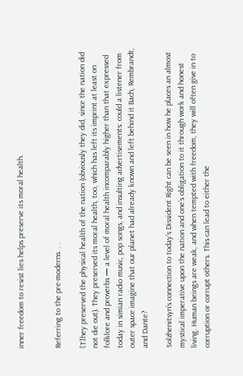inner freedom to resist lies helps preserve its moral health.


Referring to the pre-moderns. . .

[T]hey preserved the physical health of the nation (obviously they did, since the nation did not die out). They preserved its moral health, too, which has left its imprint at least on folklore and proverbs — a level of moral health incomparably higher than that expressed today in simian radio music, pop songs, and insulting advertisements: could a listener from outer space imagine that our planet had already known and left behind it Bach, Rembrandt, and Dante?

Solzhenitsyn’s connection to today’s Dissident Right can be seen in how he places an almost mystical imperative upon the nation and one’s obligation to it through work and honest living. Human beings are weak, and when tempted with freedom, they will often give in to corruption or corrupt others. This can lead to either the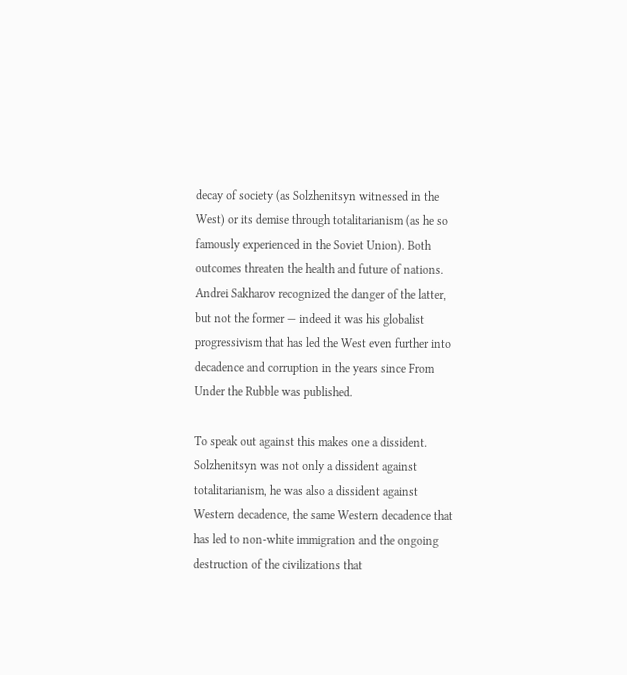decay of society (as Solzhenitsyn witnessed in the West) or its demise through totalitarianism (as he so famously experienced in the Soviet Union). Both outcomes threaten the health and future of nations. Andrei Sakharov recognized the danger of the latter, but not the former — indeed it was his globalist progressivism that has led the West even further into decadence and corruption in the years since From Under the Rubble was published.

To speak out against this makes one a dissident. Solzhenitsyn was not only a dissident against totalitarianism, he was also a dissident against Western decadence, the same Western decadence that has led to non-white immigration and the ongoing destruction of the civilizations that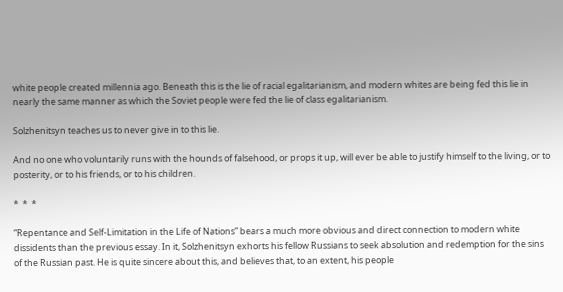white people created millennia ago. Beneath this is the lie of racial egalitarianism, and modern whites are being fed this lie in nearly the same manner as which the Soviet people were fed the lie of class egalitarianism.

Solzhenitsyn teaches us to never give in to this lie.

And no one who voluntarily runs with the hounds of falsehood, or props it up, will ever be able to justify himself to the living, or to posterity, or to his friends, or to his children.

*  *  *

“Repentance and Self-Limitation in the Life of Nations” bears a much more obvious and direct connection to modern white dissidents than the previous essay. In it, Solzhenitsyn exhorts his fellow Russians to seek absolution and redemption for the sins of the Russian past. He is quite sincere about this, and believes that, to an extent, his people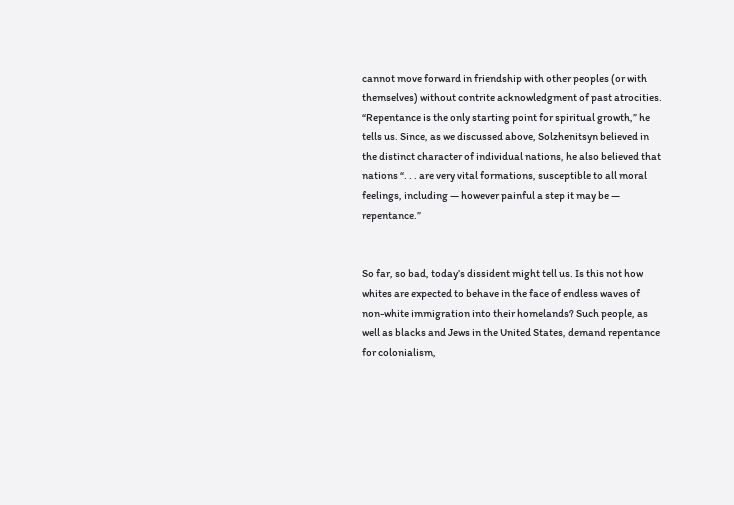cannot move forward in friendship with other peoples (or with themselves) without contrite acknowledgment of past atrocities. “Repentance is the only starting point for spiritual growth,” he tells us. Since, as we discussed above, Solzhenitsyn believed in the distinct character of individual nations, he also believed that nations “. . . are very vital formations, susceptible to all moral feelings, including — however painful a step it may be — repentance.”


So far, so bad, today’s dissident might tell us. Is this not how whites are expected to behave in the face of endless waves of non-white immigration into their homelands? Such people, as well as blacks and Jews in the United States, demand repentance for colonialism,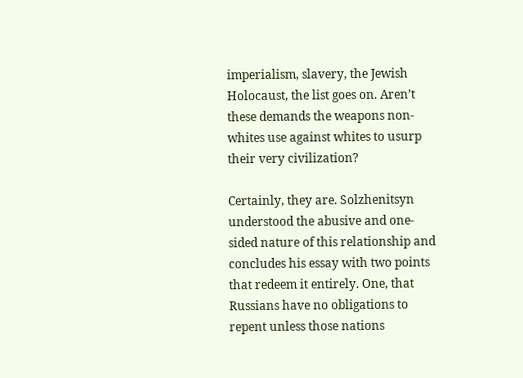imperialism, slavery, the Jewish Holocaust, the list goes on. Aren’t these demands the weapons non-whites use against whites to usurp their very civilization?

Certainly, they are. Solzhenitsyn understood the abusive and one-sided nature of this relationship and concludes his essay with two points that redeem it entirely. One, that Russians have no obligations to repent unless those nations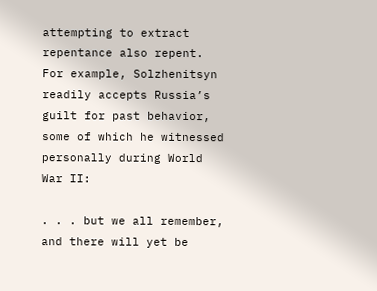attempting to extract repentance also repent. For example, Solzhenitsyn readily accepts Russia’s guilt for past behavior, some of which he witnessed personally during World War II:

. . . but we all remember, and there will yet be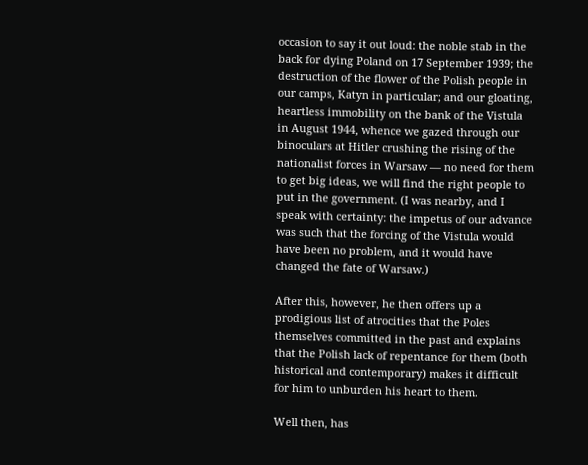occasion to say it out loud: the noble stab in the back for dying Poland on 17 September 1939; the destruction of the flower of the Polish people in our camps, Katyn in particular; and our gloating, heartless immobility on the bank of the Vistula in August 1944, whence we gazed through our binoculars at Hitler crushing the rising of the nationalist forces in Warsaw — no need for them to get big ideas, we will find the right people to put in the government. (I was nearby, and I speak with certainty: the impetus of our advance was such that the forcing of the Vistula would have been no problem, and it would have changed the fate of Warsaw.)

After this, however, he then offers up a prodigious list of atrocities that the Poles themselves committed in the past and explains that the Polish lack of repentance for them (both historical and contemporary) makes it difficult for him to unburden his heart to them.

Well then, has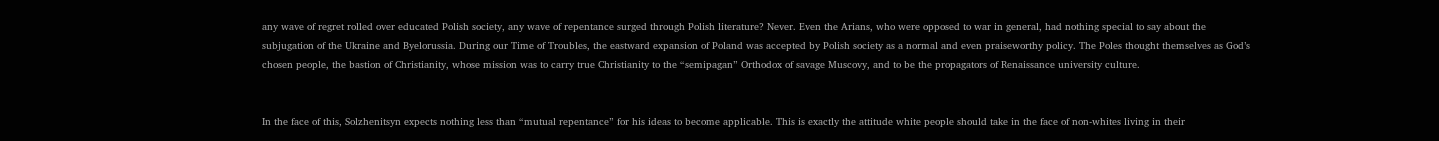any wave of regret rolled over educated Polish society, any wave of repentance surged through Polish literature? Never. Even the Arians, who were opposed to war in general, had nothing special to say about the subjugation of the Ukraine and Byelorussia. During our Time of Troubles, the eastward expansion of Poland was accepted by Polish society as a normal and even praiseworthy policy. The Poles thought themselves as God’s chosen people, the bastion of Christianity, whose mission was to carry true Christianity to the “semipagan” Orthodox of savage Muscovy, and to be the propagators of Renaissance university culture.


In the face of this, Solzhenitsyn expects nothing less than “mutual repentance” for his ideas to become applicable. This is exactly the attitude white people should take in the face of non-whites living in their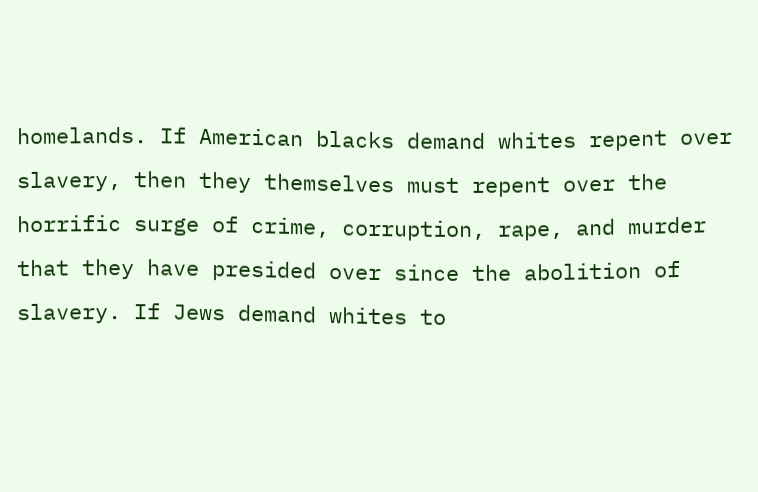homelands. If American blacks demand whites repent over slavery, then they themselves must repent over the horrific surge of crime, corruption, rape, and murder that they have presided over since the abolition of slavery. If Jews demand whites to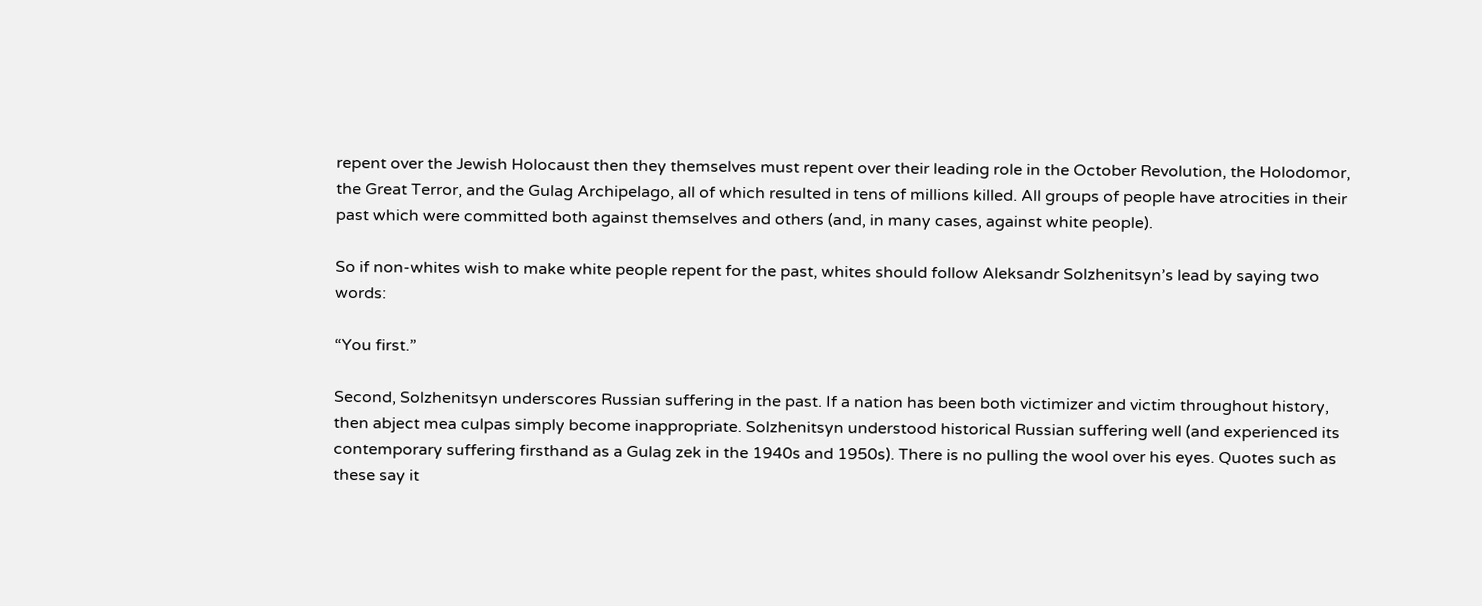repent over the Jewish Holocaust then they themselves must repent over their leading role in the October Revolution, the Holodomor, the Great Terror, and the Gulag Archipelago, all of which resulted in tens of millions killed. All groups of people have atrocities in their past which were committed both against themselves and others (and, in many cases, against white people).

So if non-whites wish to make white people repent for the past, whites should follow Aleksandr Solzhenitsyn’s lead by saying two words:

“You first.”

Second, Solzhenitsyn underscores Russian suffering in the past. If a nation has been both victimizer and victim throughout history, then abject mea culpas simply become inappropriate. Solzhenitsyn understood historical Russian suffering well (and experienced its contemporary suffering firsthand as a Gulag zek in the 1940s and 1950s). There is no pulling the wool over his eyes. Quotes such as these say it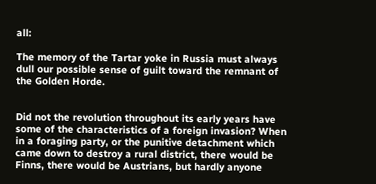all:

The memory of the Tartar yoke in Russia must always dull our possible sense of guilt toward the remnant of the Golden Horde.


Did not the revolution throughout its early years have some of the characteristics of a foreign invasion? When in a foraging party, or the punitive detachment which came down to destroy a rural district, there would be Finns, there would be Austrians, but hardly anyone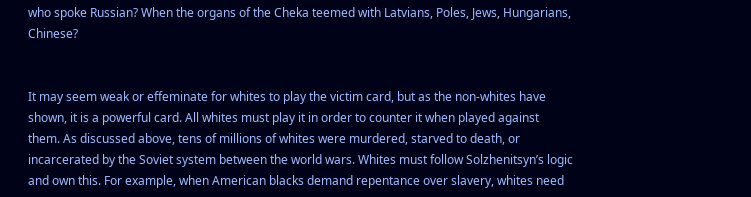who spoke Russian? When the organs of the Cheka teemed with Latvians, Poles, Jews, Hungarians, Chinese?


It may seem weak or effeminate for whites to play the victim card, but as the non-whites have shown, it is a powerful card. All whites must play it in order to counter it when played against them. As discussed above, tens of millions of whites were murdered, starved to death, or incarcerated by the Soviet system between the world wars. Whites must follow Solzhenitsyn’s logic and own this. For example, when American blacks demand repentance over slavery, whites need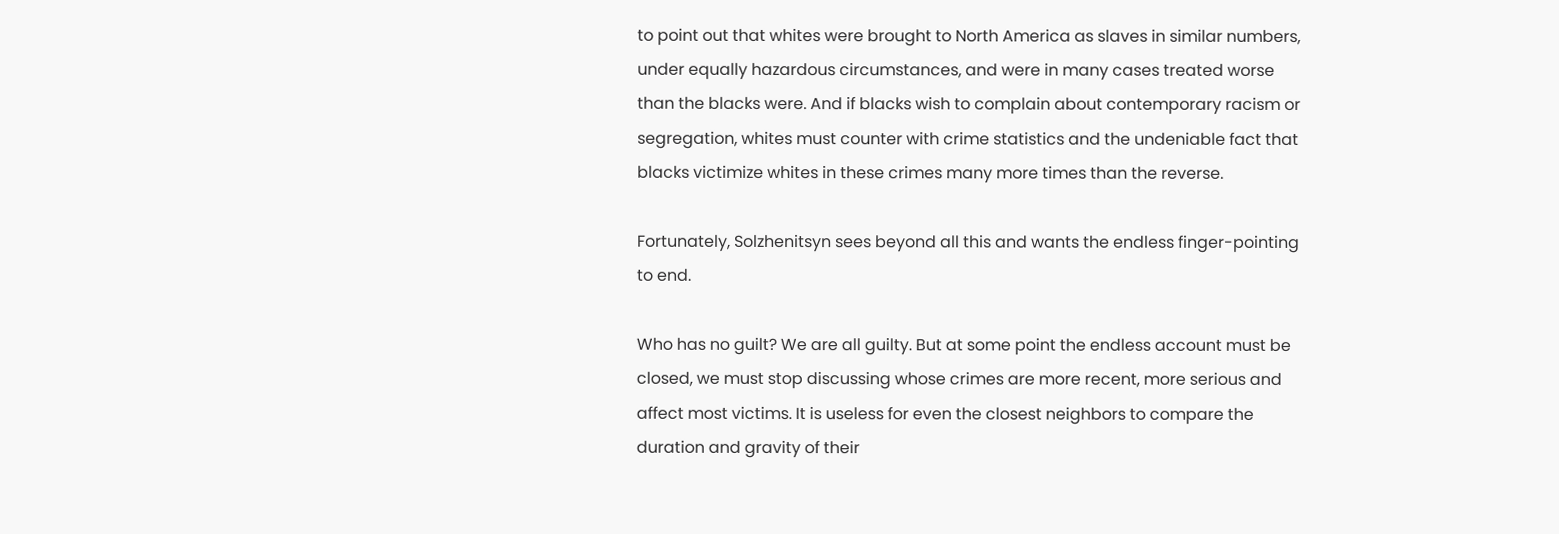to point out that whites were brought to North America as slaves in similar numbers, under equally hazardous circumstances, and were in many cases treated worse than the blacks were. And if blacks wish to complain about contemporary racism or segregation, whites must counter with crime statistics and the undeniable fact that blacks victimize whites in these crimes many more times than the reverse.

Fortunately, Solzhenitsyn sees beyond all this and wants the endless finger-pointing to end.

Who has no guilt? We are all guilty. But at some point the endless account must be closed, we must stop discussing whose crimes are more recent, more serious and affect most victims. It is useless for even the closest neighbors to compare the duration and gravity of their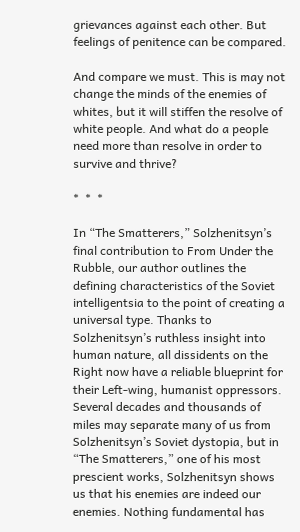grievances against each other. But feelings of penitence can be compared.

And compare we must. This is may not change the minds of the enemies of whites, but it will stiffen the resolve of white people. And what do a people need more than resolve in order to survive and thrive?

*  *  *

In “The Smatterers,” Solzhenitsyn’s final contribution to From Under the Rubble, our author outlines the defining characteristics of the Soviet intelligentsia to the point of creating a universal type. Thanks to Solzhenitsyn’s ruthless insight into human nature, all dissidents on the Right now have a reliable blueprint for their Left-wing, humanist oppressors. Several decades and thousands of miles may separate many of us from Solzhenitsyn’s Soviet dystopia, but in “The Smatterers,” one of his most prescient works, Solzhenitsyn shows us that his enemies are indeed our enemies. Nothing fundamental has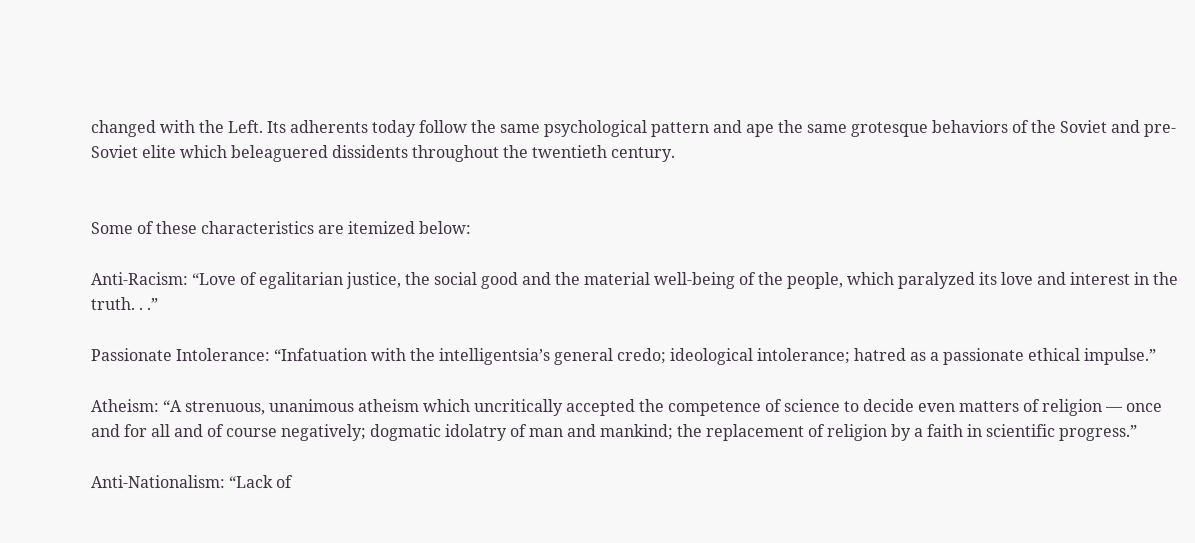changed with the Left. Its adherents today follow the same psychological pattern and ape the same grotesque behaviors of the Soviet and pre-Soviet elite which beleaguered dissidents throughout the twentieth century.


Some of these characteristics are itemized below:

Anti-Racism: “Love of egalitarian justice, the social good and the material well-being of the people, which paralyzed its love and interest in the truth. . .”

Passionate Intolerance: “Infatuation with the intelligentsia’s general credo; ideological intolerance; hatred as a passionate ethical impulse.”

Atheism: “A strenuous, unanimous atheism which uncritically accepted the competence of science to decide even matters of religion — once and for all and of course negatively; dogmatic idolatry of man and mankind; the replacement of religion by a faith in scientific progress.”

Anti-Nationalism: “Lack of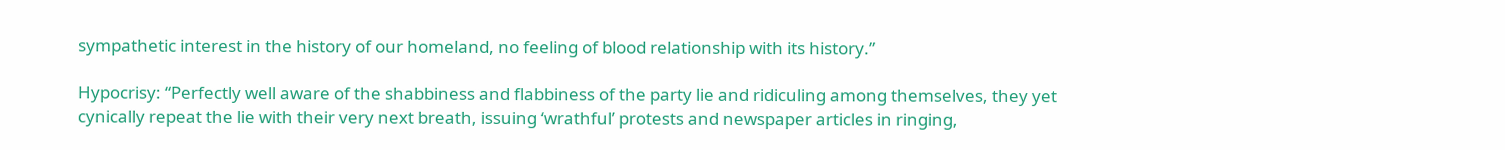sympathetic interest in the history of our homeland, no feeling of blood relationship with its history.”

Hypocrisy: “Perfectly well aware of the shabbiness and flabbiness of the party lie and ridiculing among themselves, they yet cynically repeat the lie with their very next breath, issuing ‘wrathful’ protests and newspaper articles in ringing,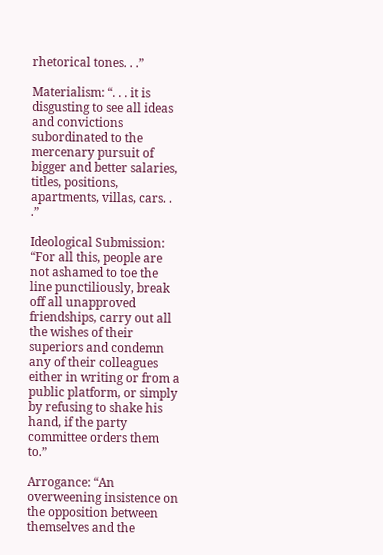rhetorical tones. . .”

Materialism: “. . . it is disgusting to see all ideas and convictions subordinated to the mercenary pursuit of bigger and better salaries, titles, positions, apartments, villas, cars. . .”

Ideological Submission: “For all this, people are not ashamed to toe the line punctiliously, break off all unapproved friendships, carry out all the wishes of their superiors and condemn any of their colleagues either in writing or from a public platform, or simply by refusing to shake his hand, if the party committee orders them to.”

Arrogance: “An overweening insistence on the opposition between themselves and the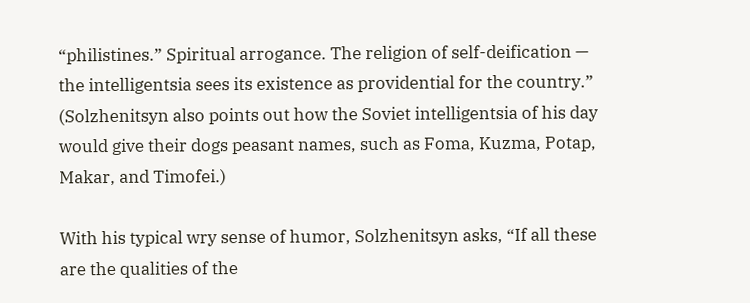“philistines.” Spiritual arrogance. The religion of self-deification — the intelligentsia sees its existence as providential for the country.” (Solzhenitsyn also points out how the Soviet intelligentsia of his day would give their dogs peasant names, such as Foma, Kuzma, Potap, Makar, and Timofei.)

With his typical wry sense of humor, Solzhenitsyn asks, “If all these are the qualities of the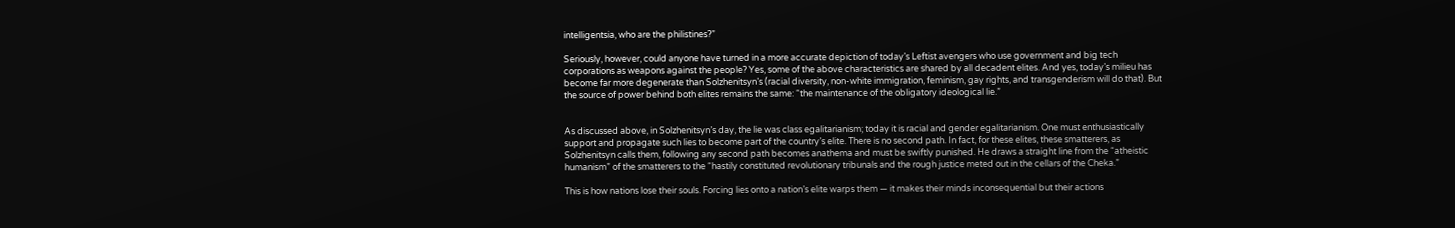intelligentsia, who are the philistines?”

Seriously, however, could anyone have turned in a more accurate depiction of today’s Leftist avengers who use government and big tech corporations as weapons against the people? Yes, some of the above characteristics are shared by all decadent elites. And yes, today’s milieu has become far more degenerate than Solzhenitsyn’s (racial diversity, non-white immigration, feminism, gay rights, and transgenderism will do that). But the source of power behind both elites remains the same: “the maintenance of the obligatory ideological lie.”


As discussed above, in Solzhenitsyn’s day, the lie was class egalitarianism; today it is racial and gender egalitarianism. One must enthusiastically support and propagate such lies to become part of the country’s elite. There is no second path. In fact, for these elites, these smatterers, as Solzhenitsyn calls them, following any second path becomes anathema and must be swiftly punished. He draws a straight line from the “atheistic humanism” of the smatterers to the “hastily constituted revolutionary tribunals and the rough justice meted out in the cellars of the Cheka.”

This is how nations lose their souls. Forcing lies onto a nation’s elite warps them — it makes their minds inconsequential but their actions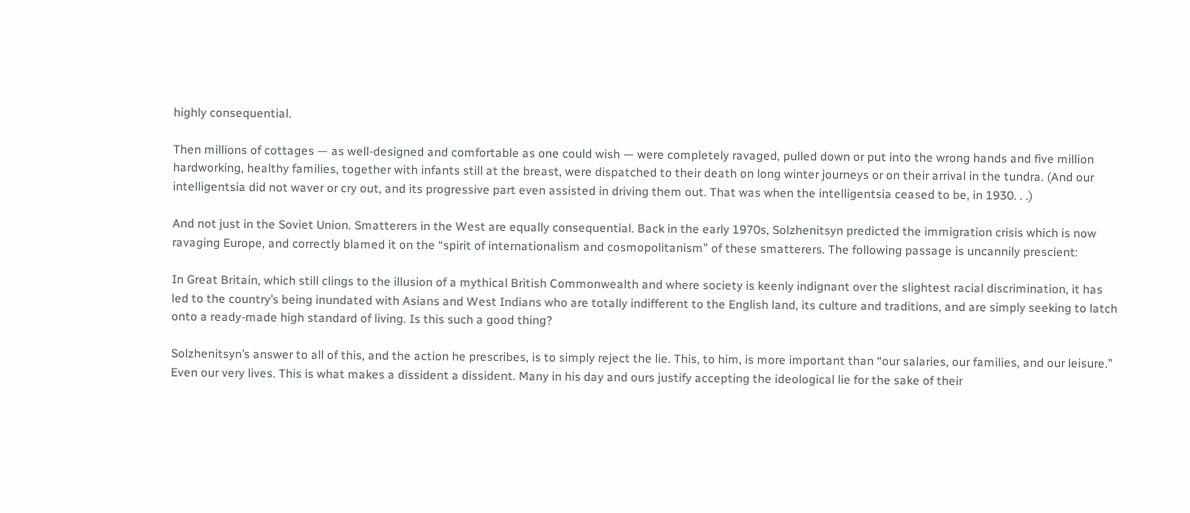highly consequential.

Then millions of cottages — as well-designed and comfortable as one could wish — were completely ravaged, pulled down or put into the wrong hands and five million hardworking, healthy families, together with infants still at the breast, were dispatched to their death on long winter journeys or on their arrival in the tundra. (And our intelligentsia did not waver or cry out, and its progressive part even assisted in driving them out. That was when the intelligentsia ceased to be, in 1930. . .)

And not just in the Soviet Union. Smatterers in the West are equally consequential. Back in the early 1970s, Solzhenitsyn predicted the immigration crisis which is now ravaging Europe, and correctly blamed it on the “spirit of internationalism and cosmopolitanism” of these smatterers. The following passage is uncannily prescient:

In Great Britain, which still clings to the illusion of a mythical British Commonwealth and where society is keenly indignant over the slightest racial discrimination, it has led to the country’s being inundated with Asians and West Indians who are totally indifferent to the English land, its culture and traditions, and are simply seeking to latch onto a ready-made high standard of living. Is this such a good thing?

Solzhenitsyn’s answer to all of this, and the action he prescribes, is to simply reject the lie. This, to him, is more important than “our salaries, our families, and our leisure.” Even our very lives. This is what makes a dissident a dissident. Many in his day and ours justify accepting the ideological lie for the sake of their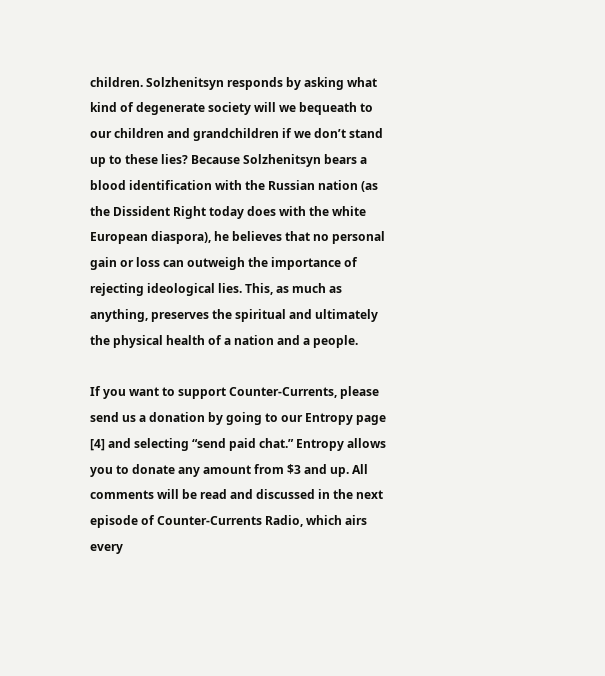children. Solzhenitsyn responds by asking what kind of degenerate society will we bequeath to our children and grandchildren if we don’t stand up to these lies? Because Solzhenitsyn bears a blood identification with the Russian nation (as the Dissident Right today does with the white European diaspora), he believes that no personal gain or loss can outweigh the importance of rejecting ideological lies. This, as much as anything, preserves the spiritual and ultimately the physical health of a nation and a people.

If you want to support Counter-Currents, please send us a donation by going to our Entropy page [4] and selecting “send paid chat.” Entropy allows you to donate any amount from $3 and up. All comments will be read and discussed in the next episode of Counter-Currents Radio, which airs every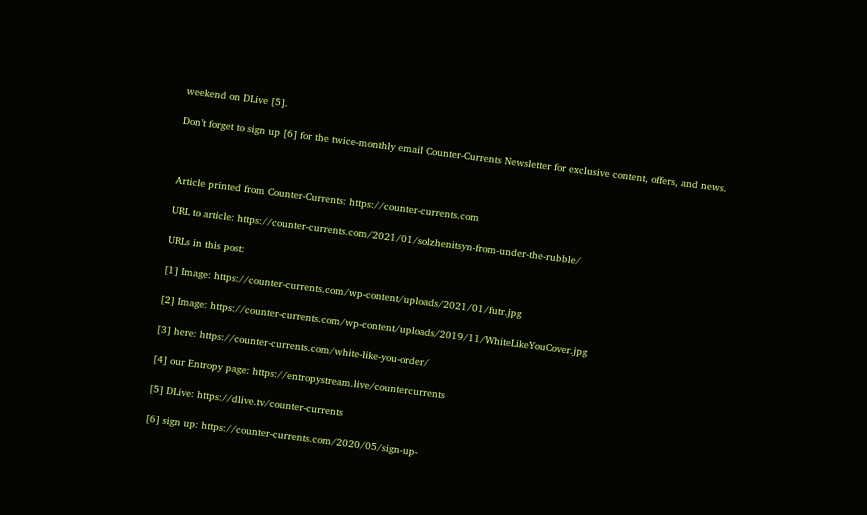weekend on DLive [5].

Don’t forget to sign up [6] for the twice-monthly email Counter-Currents Newsletter for exclusive content, offers, and news.



Article printed from Counter-Currents: https://counter-currents.com

URL to article: https://counter-currents.com/2021/01/solzhenitsyn-from-under-the-rubble/

URLs in this post:

[1] Image: https://counter-currents.com/wp-content/uploads/2021/01/futr.jpg

[2] Image: https://counter-currents.com/wp-content/uploads/2019/11/WhiteLikeYouCover.jpg

[3] here: https://counter-currents.com/white-like-you-order/

[4] our Entropy page: https://entropystream.live/countercurrents

[5] DLive: https://dlive.tv/counter-currents

[6] sign up: https://counter-currents.com/2020/05/sign-up-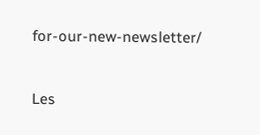for-our-new-newsletter/


Les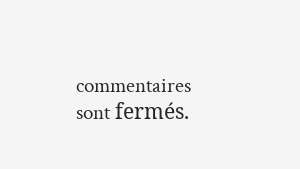commentaires sont fermés.